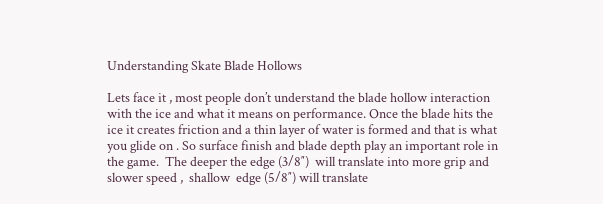Understanding Skate Blade Hollows

Lets face it , most people don’t understand the blade hollow interaction with the ice and what it means on performance. Once the blade hits the ice it creates friction and a thin layer of water is formed and that is what you glide on . So surface finish and blade depth play an important role in the game.  The deeper the edge (3/8″)  will translate into more grip and slower speed ,  shallow  edge (5/8″) will translate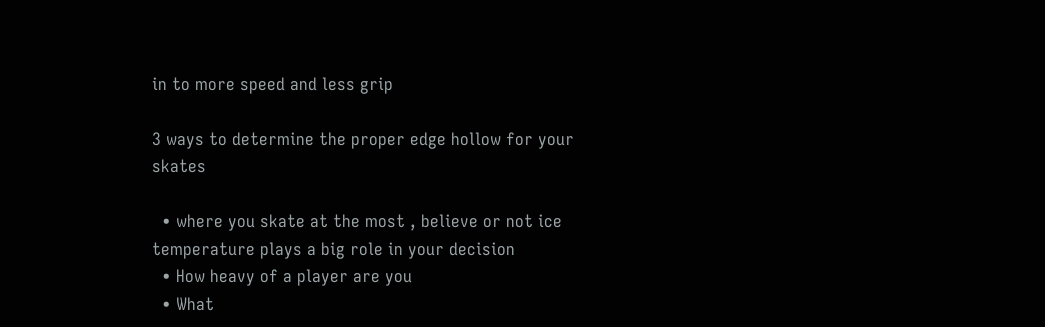in to more speed and less grip

3 ways to determine the proper edge hollow for your skates

  • where you skate at the most , believe or not ice temperature plays a big role in your decision
  • How heavy of a player are you
  • What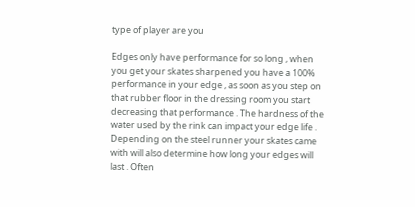type of player are you

Edges only have performance for so long , when you get your skates sharpened you have a 100% performance in your edge , as soon as you step on that rubber floor in the dressing room you start decreasing that performance . The hardness of the water used by the rink can impact your edge life .  Depending on the steel runner your skates came with will also determine how long your edges will last . Often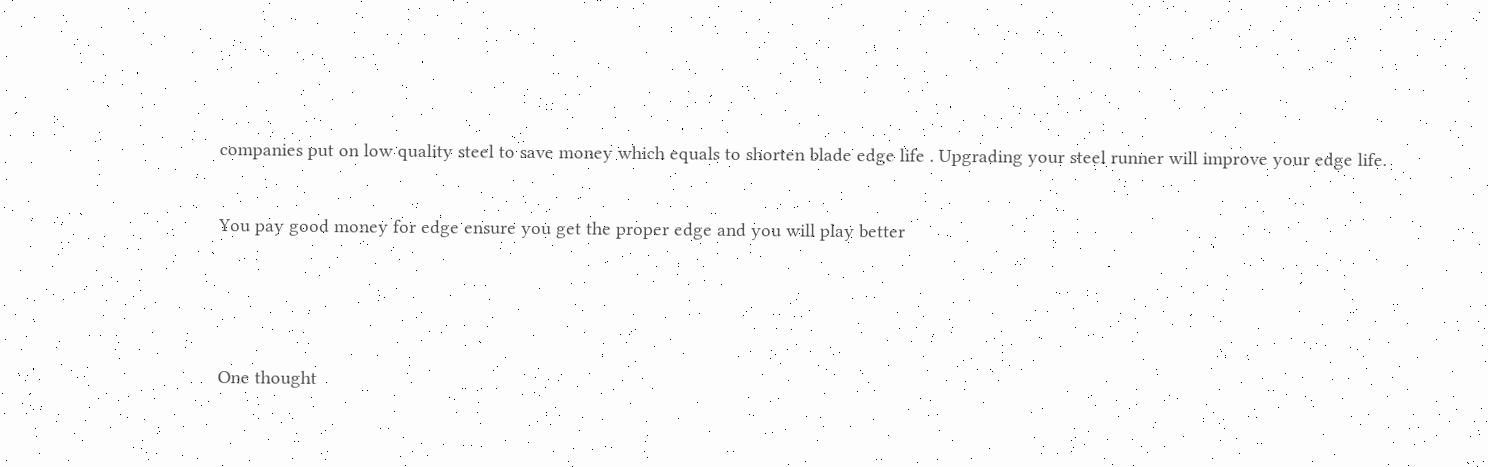companies put on low quality steel to save money which equals to shorten blade edge life . Upgrading your steel runner will improve your edge life.

You pay good money for edge ensure you get the proper edge and you will play better



One thought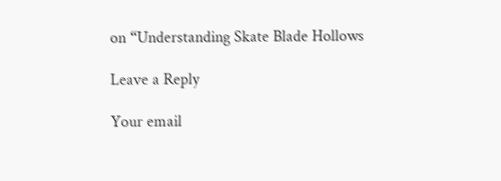on “Understanding Skate Blade Hollows

Leave a Reply

Your email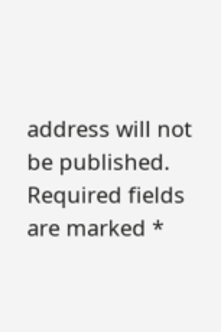address will not be published. Required fields are marked *